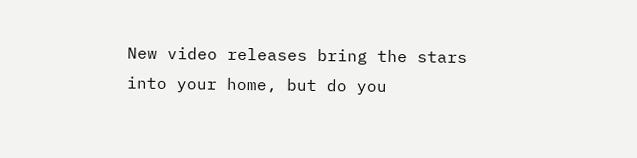New video releases bring the stars into your home, but do you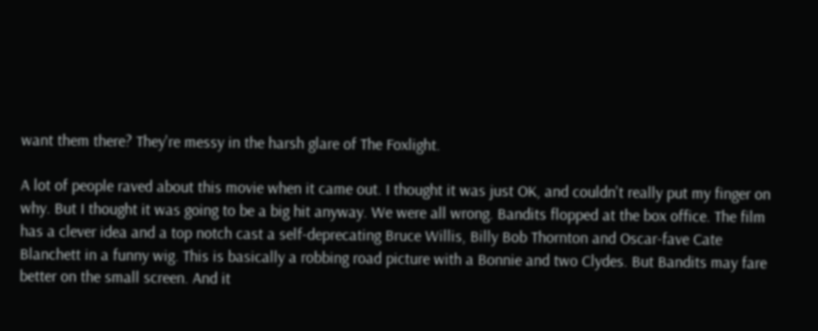want them there? They're messy in the harsh glare of The Foxlight.

A lot of people raved about this movie when it came out. I thought it was just OK, and couldn't really put my finger on why. But I thought it was going to be a big hit anyway. We were all wrong. Bandits flopped at the box office. The film has a clever idea and a top notch cast a self-deprecating Bruce Willis, Billy Bob Thornton and Oscar-fave Cate Blanchett in a funny wig. This is basically a robbing road picture with a Bonnie and two Clydes. But Bandits may fare better on the small screen. And it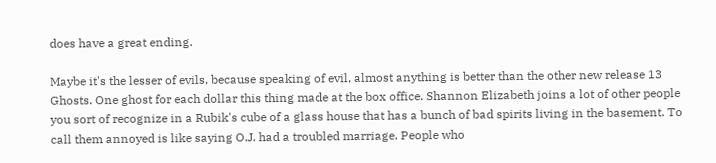does have a great ending.

Maybe it's the lesser of evils, because speaking of evil, almost anything is better than the other new release 13 Ghosts. One ghost for each dollar this thing made at the box office. Shannon Elizabeth joins a lot of other people you sort of recognize in a Rubik's cube of a glass house that has a bunch of bad spirits living in the basement. To call them annoyed is like saying O.J. had a troubled marriage. People who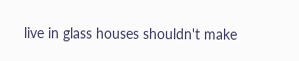live in glass houses shouldn't make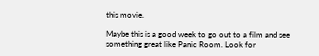this movie.

Maybe this is a good week to go out to a film and see something great like Panic Room. Look for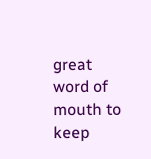great word of mouth to keep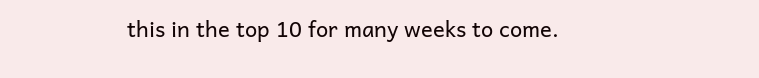this in the top 10 for many weeks to come.